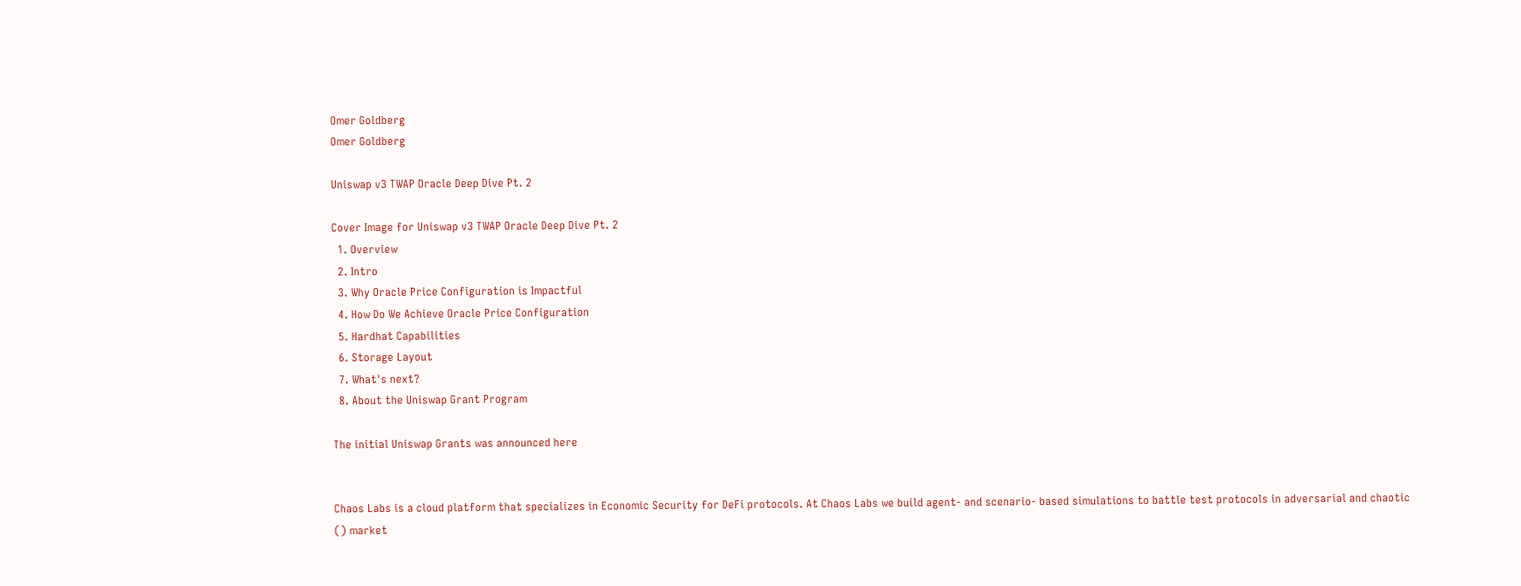Omer Goldberg
Omer Goldberg

Uniswap v3 TWAP Oracle Deep Dive Pt. 2

Cover Image for Uniswap v3 TWAP Oracle Deep Dive Pt. 2
  1. Overview
  2. Intro
  3. Why Oracle Price Configuration is Impactful
  4. How Do We Achieve Oracle Price Configuration
  5. Hardhat Capabilities
  6. Storage Layout
  7. What's next?
  8. About the Uniswap Grant Program

The initial Uniswap Grants was announced here


Chaos Labs is a cloud platform that specializes in Economic Security for DeFi protocols. At Chaos Labs we build agent- and scenario- based simulations to battle test protocols in adversarial and chaotic () market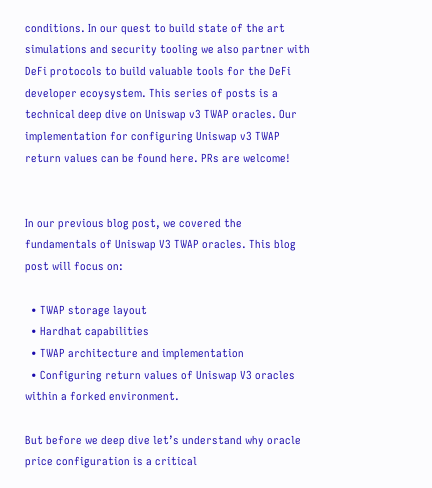conditions. In our quest to build state of the art simulations and security tooling we also partner with DeFi protocols to build valuable tools for the DeFi developer ecoysystem. This series of posts is a technical deep dive on Uniswap v3 TWAP oracles. Our implementation for configuring Uniswap v3 TWAP return values can be found here. PRs are welcome!


In our previous blog post, we covered the fundamentals of Uniswap V3 TWAP oracles. This blog post will focus on:

  • TWAP storage layout
  • Hardhat capabilities
  • TWAP architecture and implementation
  • Configuring return values of Uniswap V3 oracles within a forked environment.

But before we deep dive let’s understand why oracle price configuration is a critical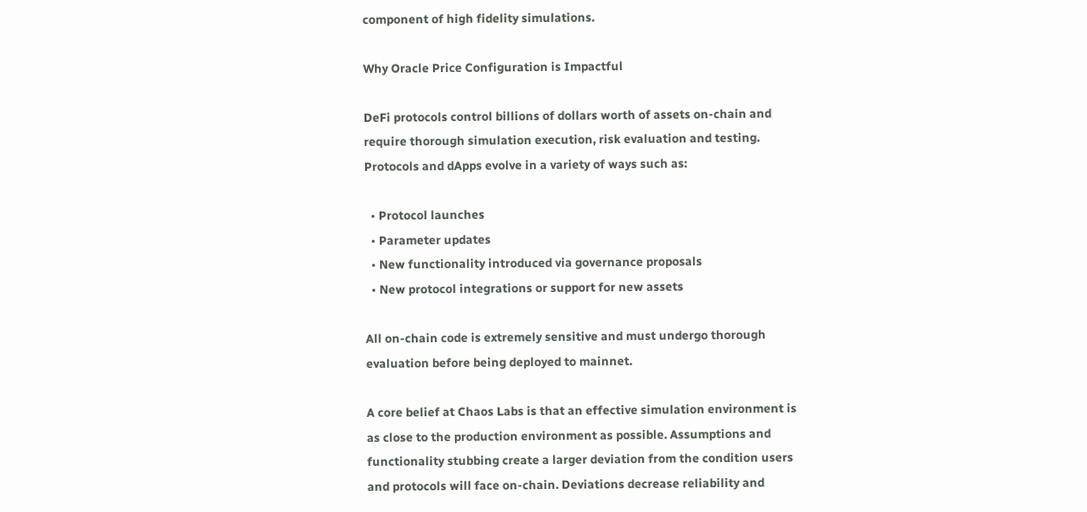component of high fidelity simulations.

Why Oracle Price Configuration is Impactful

DeFi protocols control billions of dollars worth of assets on-chain and require thorough simulation execution, risk evaluation and testing. Protocols and dApps evolve in a variety of ways such as:

  • Protocol launches
  • Parameter updates
  • New functionality introduced via governance proposals
  • New protocol integrations or support for new assets

All on-chain code is extremely sensitive and must undergo thorough evaluation before being deployed to mainnet.

A core belief at Chaos Labs is that an effective simulation environment is as close to the production environment as possible. Assumptions and functionality stubbing create a larger deviation from the condition users and protocols will face on-chain. Deviations decrease reliability and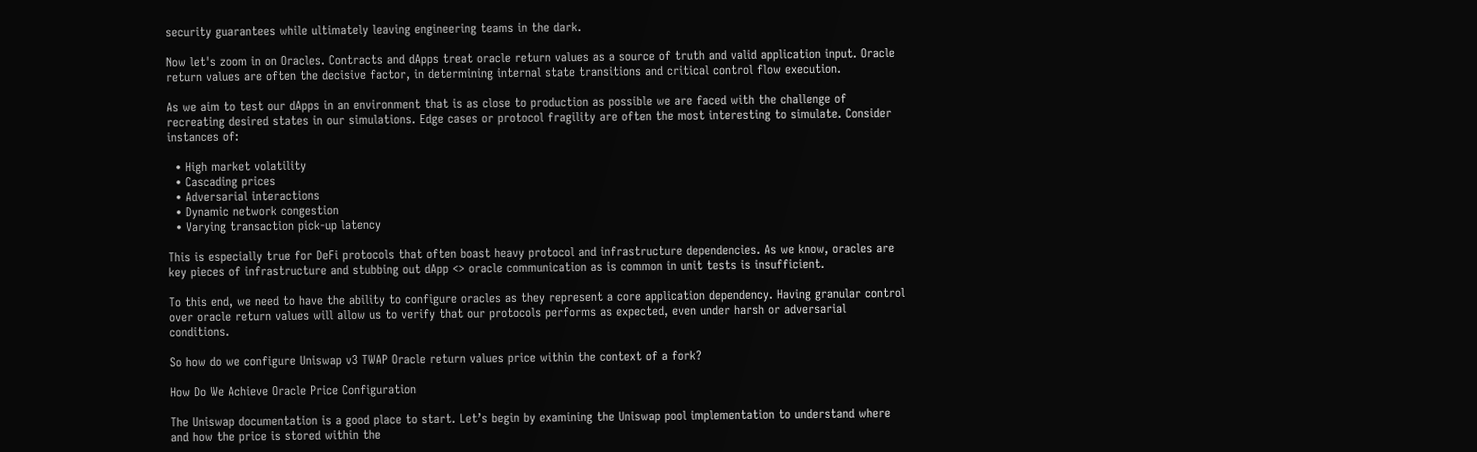security guarantees while ultimately leaving engineering teams in the dark.

Now let's zoom in on Oracles. Contracts and dApps treat oracle return values as a source of truth and valid application input. Oracle return values are often the decisive factor, in determining internal state transitions and critical control flow execution.

As we aim to test our dApps in an environment that is as close to production as possible we are faced with the challenge of recreating desired states in our simulations. Edge cases or protocol fragility are often the most interesting to simulate. Consider instances of:

  • High market volatility
  • Cascading prices
  • Adversarial interactions
  • Dynamic network congestion
  • Varying transaction pick-up latency

This is especially true for DeFi protocols that often boast heavy protocol and infrastructure dependencies. As we know, oracles are key pieces of infrastructure and stubbing out dApp <> oracle communication as is common in unit tests is insufficient.

To this end, we need to have the ability to configure oracles as they represent a core application dependency. Having granular control over oracle return values will allow us to verify that our protocols performs as expected, even under harsh or adversarial conditions.

So how do we configure Uniswap v3 TWAP Oracle return values price within the context of a fork?

How Do We Achieve Oracle Price Configuration

The Uniswap documentation is a good place to start. Let’s begin by examining the Uniswap pool implementation to understand where and how the price is stored within the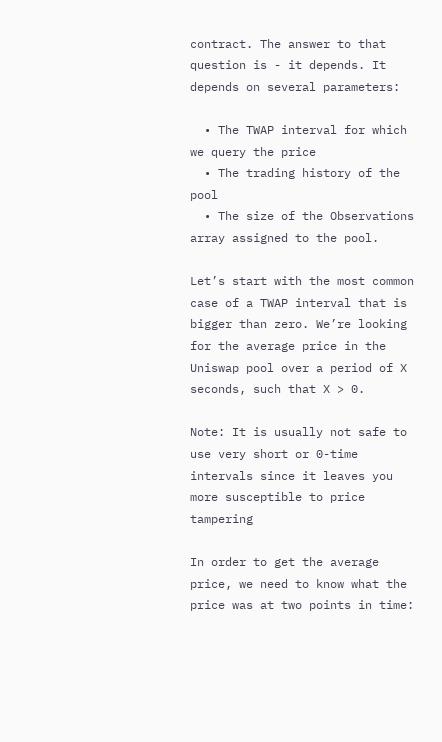contract. The answer to that question is - it depends. It depends on several parameters:

  • The TWAP interval for which we query the price
  • The trading history of the pool
  • The size of the Observations array assigned to the pool.

Let’s start with the most common case of a TWAP interval that is bigger than zero. We’re looking for the average price in the Uniswap pool over a period of X seconds, such that X > 0.

Note: It is usually not safe to use very short or 0-time intervals since it leaves you more susceptible to price tampering

In order to get the average price, we need to know what the price was at two points in time: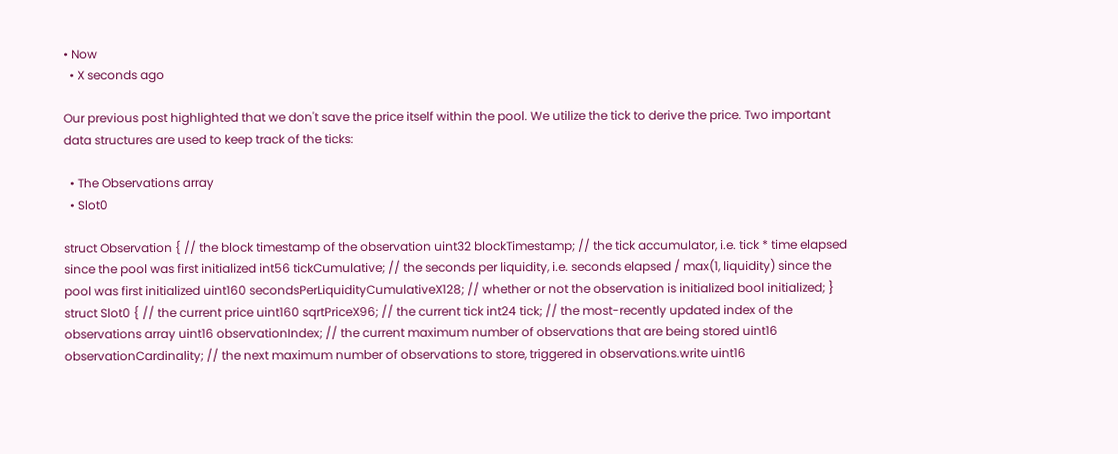• Now
  • X seconds ago

Our previous post highlighted that we don't save the price itself within the pool. We utilize the tick to derive the price. Two important data structures are used to keep track of the ticks:

  • The Observations array
  • Slot0

struct Observation { // the block timestamp of the observation uint32 blockTimestamp; // the tick accumulator, i.e. tick * time elapsed since the pool was first initialized int56 tickCumulative; // the seconds per liquidity, i.e. seconds elapsed / max(1, liquidity) since the pool was first initialized uint160 secondsPerLiquidityCumulativeX128; // whether or not the observation is initialized bool initialized; } struct Slot0 { // the current price uint160 sqrtPriceX96; // the current tick int24 tick; // the most-recently updated index of the observations array uint16 observationIndex; // the current maximum number of observations that are being stored uint16 observationCardinality; // the next maximum number of observations to store, triggered in observations.write uint16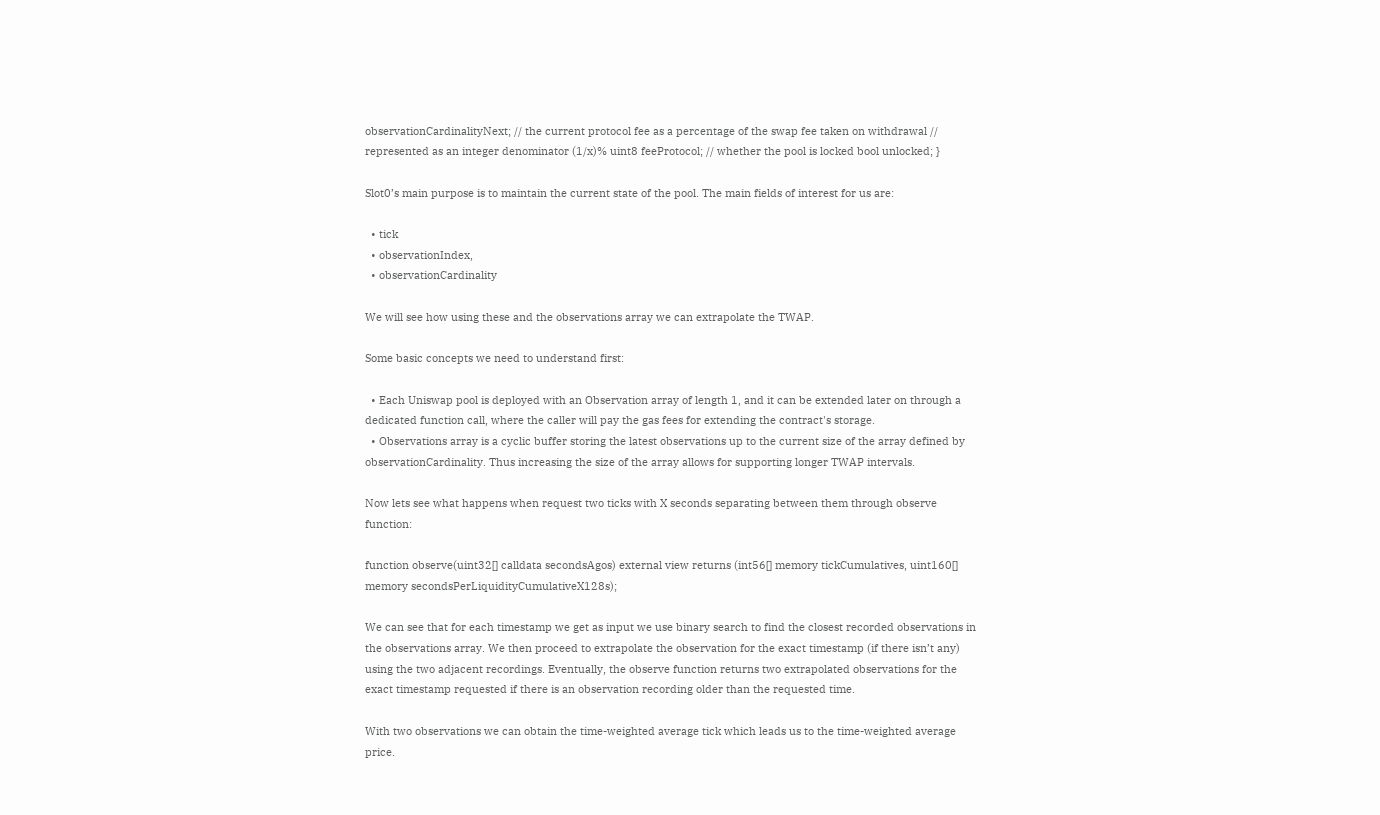observationCardinalityNext; // the current protocol fee as a percentage of the swap fee taken on withdrawal // represented as an integer denominator (1/x)% uint8 feeProtocol; // whether the pool is locked bool unlocked; }

Slot0’s main purpose is to maintain the current state of the pool. The main fields of interest for us are:

  • tick
  • observationIndex,
  • observationCardinality

We will see how using these and the observations array we can extrapolate the TWAP.

Some basic concepts we need to understand first:

  • Each Uniswap pool is deployed with an Observation array of length 1, and it can be extended later on through a dedicated function call, where the caller will pay the gas fees for extending the contract's storage.
  • Observations array is a cyclic buffer storing the latest observations up to the current size of the array defined by observationCardinality. Thus increasing the size of the array allows for supporting longer TWAP intervals.

Now lets see what happens when request two ticks with X seconds separating between them through observe function:

function observe(uint32[] calldata secondsAgos) external view returns (int56[] memory tickCumulatives, uint160[] memory secondsPerLiquidityCumulativeX128s);

We can see that for each timestamp we get as input we use binary search to find the closest recorded observations in the observations array. We then proceed to extrapolate the observation for the exact timestamp (if there isn’t any) using the two adjacent recordings. Eventually, the observe function returns two extrapolated observations for the exact timestamp requested if there is an observation recording older than the requested time.

With two observations we can obtain the time-weighted average tick which leads us to the time-weighted average price.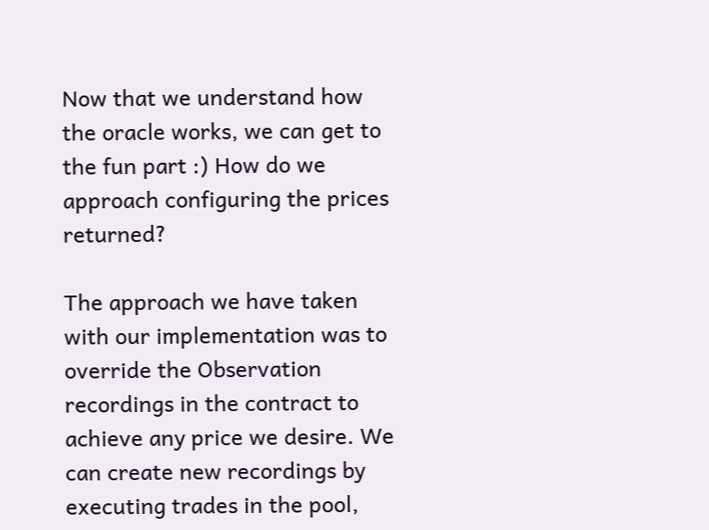Now that we understand how the oracle works, we can get to the fun part :) How do we approach configuring the prices returned?

The approach we have taken with our implementation was to override the Observation recordings in the contract to achieve any price we desire. We can create new recordings by executing trades in the pool,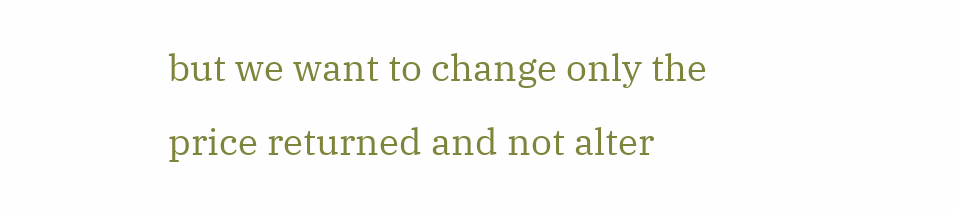but we want to change only the price returned and not alter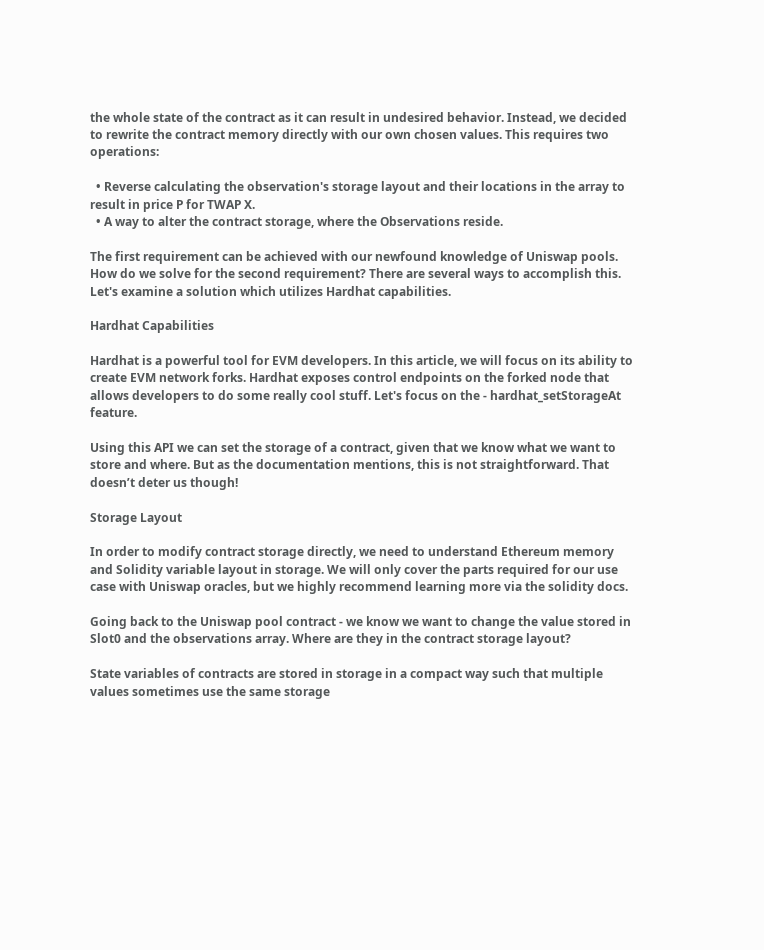the whole state of the contract as it can result in undesired behavior. Instead, we decided to rewrite the contract memory directly with our own chosen values. This requires two operations:

  • Reverse calculating the observation's storage layout and their locations in the array to result in price P for TWAP X.
  • A way to alter the contract storage, where the Observations reside.

The first requirement can be achieved with our newfound knowledge of Uniswap pools. How do we solve for the second requirement? There are several ways to accomplish this. Let's examine a solution which utilizes Hardhat capabilities.

Hardhat Capabilities

Hardhat is a powerful tool for EVM developers. In this article, we will focus on its ability to create EVM network forks. Hardhat exposes control endpoints on the forked node that allows developers to do some really cool stuff. Let's focus on the - hardhat_setStorageAt feature.

Using this API we can set the storage of a contract, given that we know what we want to store and where. But as the documentation mentions, this is not straightforward. That doesn’t deter us though!

Storage Layout

In order to modify contract storage directly, we need to understand Ethereum memory and Solidity variable layout in storage. We will only cover the parts required for our use case with Uniswap oracles, but we highly recommend learning more via the solidity docs.

Going back to the Uniswap pool contract - we know we want to change the value stored in Slot0 and the observations array. Where are they in the contract storage layout?

State variables of contracts are stored in storage in a compact way such that multiple values sometimes use the same storage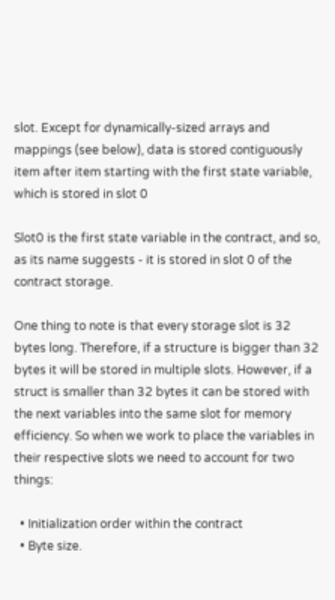slot. Except for dynamically-sized arrays and mappings (see below), data is stored contiguously item after item starting with the first state variable, which is stored in slot 0

Slot0 is the first state variable in the contract, and so, as its name suggests - it is stored in slot 0 of the contract storage.

One thing to note is that every storage slot is 32 bytes long. Therefore, if a structure is bigger than 32 bytes it will be stored in multiple slots. However, if a struct is smaller than 32 bytes it can be stored with the next variables into the same slot for memory efficiency. So when we work to place the variables in their respective slots we need to account for two things:

  • Initialization order within the contract
  • Byte size.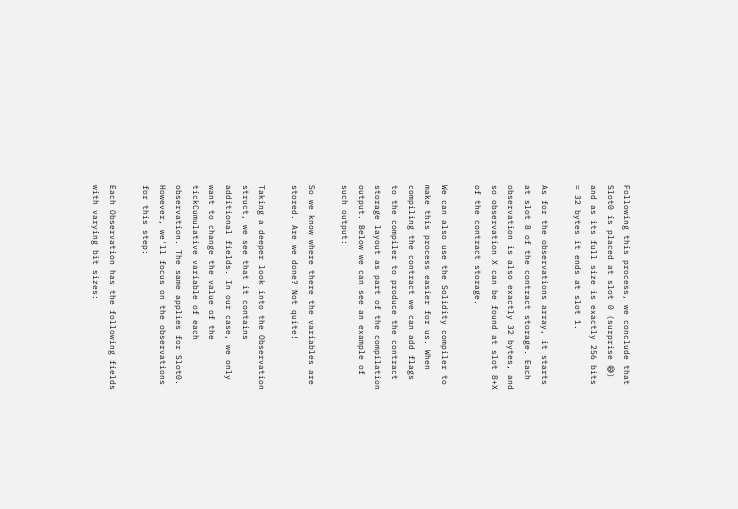Following this process, we conclude that Slot0 is placed at slot 0 (surprise 😅) and as its full size is exactly 256 bits = 32 bytes it ends at slot 1.

As for the observations array, it starts at slot 8 of the contract storage. Each observation is also exactly 32 bytes, and so observation X can be found at slot 8+X of the contract storage.

We can also use the Solidity compiler to make this process easier for us. When compiling the contract we can add flags to the compiler to produce the contract storage layout as part of the compilation output. Below we can see an example of such output:

So we know where there the variables are stored. Are we done? Not quite!

Taking a deeper look into the Observation struct, we see that it contains additional fields. In our case, we only want to change the value of the tickCumulative variable of each observation. The same applies for Slot0. However, we'll focus on the observations for this step:

Each Observation has the following fields with varying bit sizes: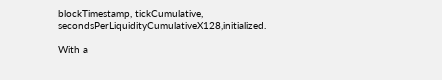blockTimestamp, tickCumulative, secondsPerLiquidityCumulativeX128,initialized.

With a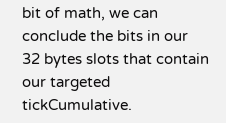bit of math, we can conclude the bits in our 32 bytes slots that contain our targeted tickCumulative.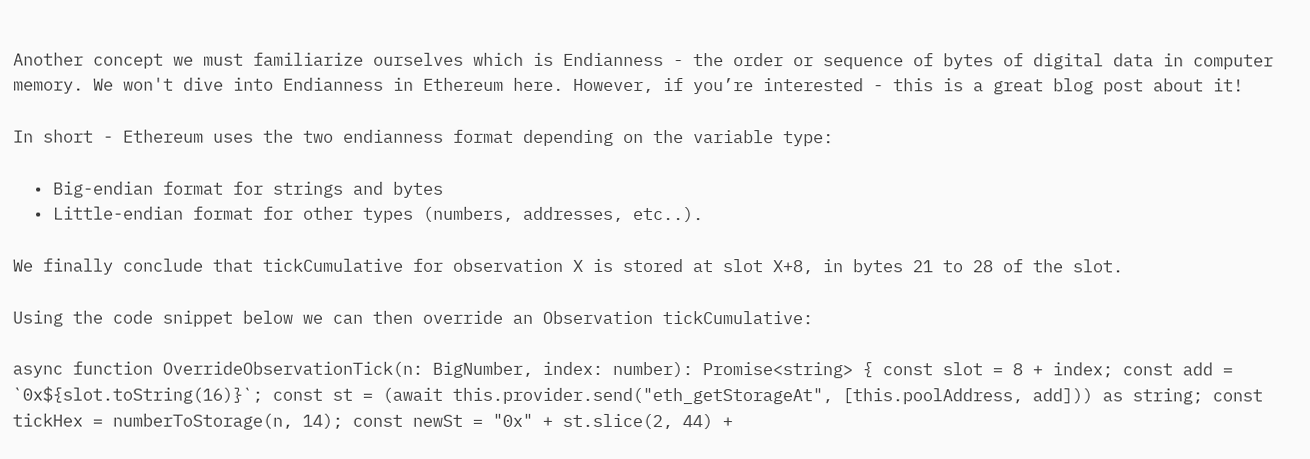Another concept we must familiarize ourselves which is Endianness - the order or sequence of bytes of digital data in computer memory. We won't dive into Endianness in Ethereum here. However, if you’re interested - this is a great blog post about it!

In short - Ethereum uses the two endianness format depending on the variable type:

  • Big-endian format for strings and bytes
  • Little-endian format for other types (numbers, addresses, etc..).

We finally conclude that tickCumulative for observation X is stored at slot X+8, in bytes 21 to 28 of the slot.

Using the code snippet below we can then override an Observation tickCumulative:

async function OverrideObservationTick(n: BigNumber, index: number): Promise<string> { const slot = 8 + index; const add = `0x${slot.toString(16)}`; const st = (await this.provider.send("eth_getStorageAt", [this.poolAddress, add])) as string; const tickHex = numberToStorage(n, 14); const newSt = "0x" + st.slice(2, 44) +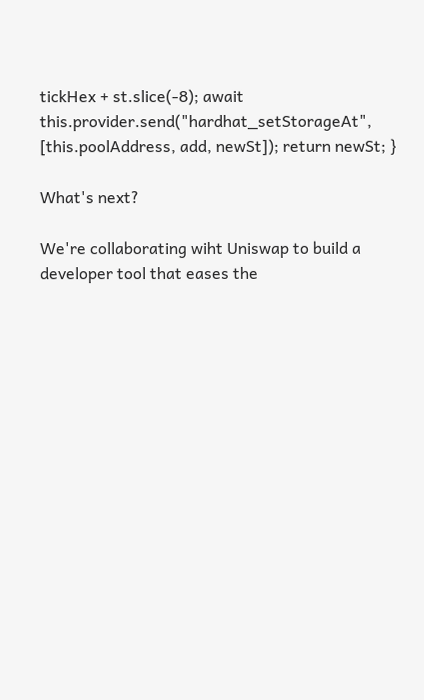tickHex + st.slice(-8); await this.provider.send("hardhat_setStorageAt", [this.poolAddress, add, newSt]); return newSt; }

What's next?

We're collaborating wiht Uniswap to build a developer tool that eases the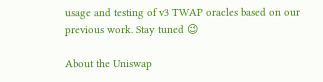usage and testing of v3 TWAP oracles based on our previous work. Stay tuned 😉

About the Uniswap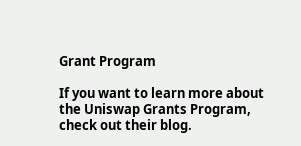Grant Program

If you want to learn more about the Uniswap Grants Program, check out their blog.